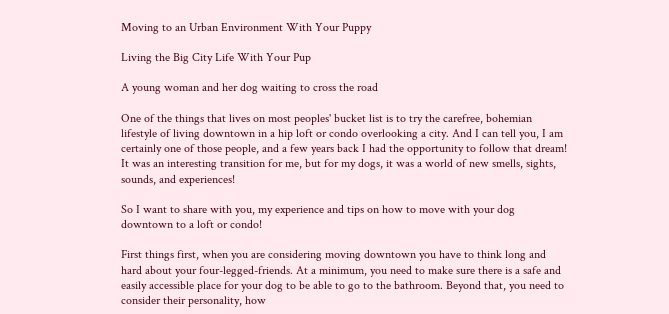Moving to an Urban Environment With Your Puppy

Living the Big City Life With Your Pup

A young woman and her dog waiting to cross the road

One of the things that lives on most peoples' bucket list is to try the carefree, bohemian lifestyle of living downtown in a hip loft or condo overlooking a city. And I can tell you, I am certainly one of those people, and a few years back I had the opportunity to follow that dream! It was an interesting transition for me, but for my dogs, it was a world of new smells, sights, sounds, and experiences!

So I want to share with you, my experience and tips on how to move with your dog downtown to a loft or condo!

First things first, when you are considering moving downtown you have to think long and hard about your four-legged-friends. At a minimum, you need to make sure there is a safe and easily accessible place for your dog to be able to go to the bathroom. Beyond that, you need to consider their personality, how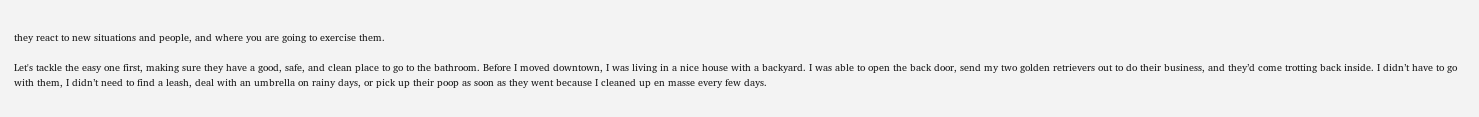they react to new situations and people, and where you are going to exercise them.

Let's tackle the easy one first, making sure they have a good, safe, and clean place to go to the bathroom. Before I moved downtown, I was living in a nice house with a backyard. I was able to open the back door, send my two golden retrievers out to do their business, and they’d come trotting back inside. I didn’t have to go with them, I didn’t need to find a leash, deal with an umbrella on rainy days, or pick up their poop as soon as they went because I cleaned up en masse every few days.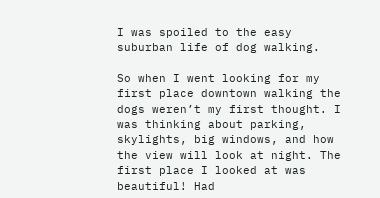I was spoiled to the easy suburban life of dog walking.

So when I went looking for my first place downtown walking the dogs weren’t my first thought. I was thinking about parking, skylights, big windows, and how the view will look at night. The first place I looked at was beautiful! Had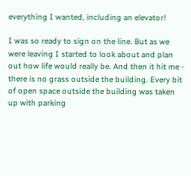everything I wanted, including an elevator!

I was so ready to sign on the line. But as we were leaving I started to look about and plan out how life would really be. And then it hit me - there is no grass outside the building. Every bit of open space outside the building was taken up with parking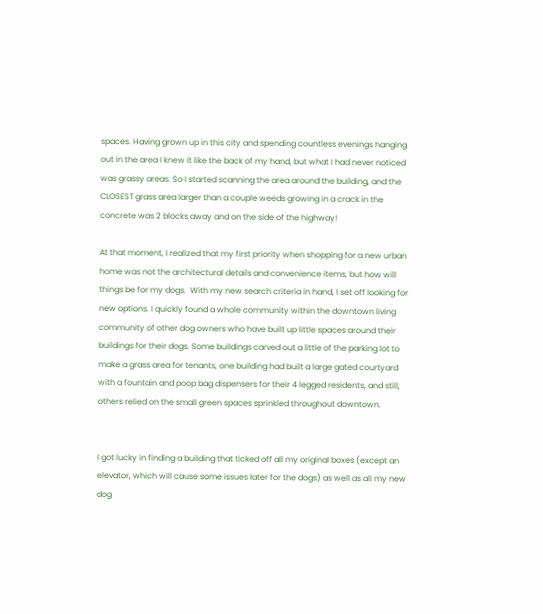spaces. Having grown up in this city and spending countless evenings hanging out in the area I knew it like the back of my hand, but what I had never noticed was grassy areas. So I started scanning the area around the building, and the CLOSEST grass area larger than a couple weeds growing in a crack in the concrete was 2 blocks away and on the side of the highway!

At that moment, I realized that my first priority when shopping for a new urban home was not the architectural details and convenience items, but how will things be for my dogs.  With my new search criteria in hand, I set off looking for new options. I quickly found a whole community within the downtown living community of other dog owners who have built up little spaces around their buildings for their dogs. Some buildings carved out a little of the parking lot to make a grass area for tenants, one building had built a large gated courtyard with a fountain and poop bag dispensers for their 4 legged residents, and still, others relied on the small green spaces sprinkled throughout downtown.


I got lucky in finding a building that ticked off all my original boxes (except an elevator, which will cause some issues later for the dogs) as well as all my new dog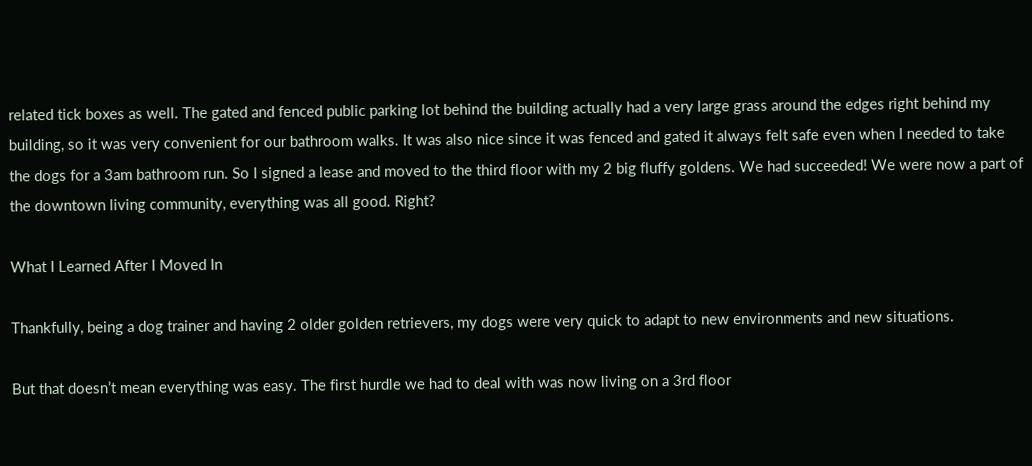related tick boxes as well. The gated and fenced public parking lot behind the building actually had a very large grass around the edges right behind my building, so it was very convenient for our bathroom walks. It was also nice since it was fenced and gated it always felt safe even when I needed to take the dogs for a 3am bathroom run. So I signed a lease and moved to the third floor with my 2 big fluffy goldens. We had succeeded! We were now a part of the downtown living community, everything was all good. Right?

What I Learned After I Moved In

Thankfully, being a dog trainer and having 2 older golden retrievers, my dogs were very quick to adapt to new environments and new situations.

But that doesn’t mean everything was easy. The first hurdle we had to deal with was now living on a 3rd floor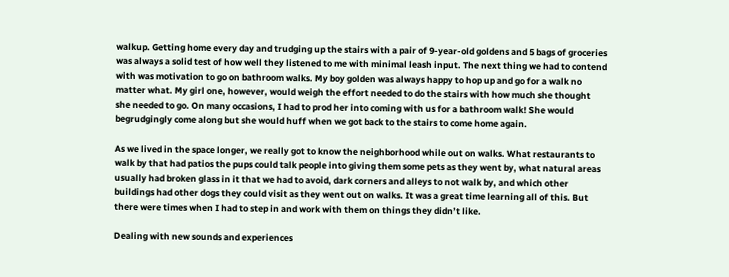walkup. Getting home every day and trudging up the stairs with a pair of 9-year-old goldens and 5 bags of groceries was always a solid test of how well they listened to me with minimal leash input. The next thing we had to contend with was motivation to go on bathroom walks. My boy golden was always happy to hop up and go for a walk no matter what. My girl one, however, would weigh the effort needed to do the stairs with how much she thought she needed to go. On many occasions, I had to prod her into coming with us for a bathroom walk! She would begrudgingly come along but she would huff when we got back to the stairs to come home again.

As we lived in the space longer, we really got to know the neighborhood while out on walks. What restaurants to walk by that had patios the pups could talk people into giving them some pets as they went by, what natural areas usually had broken glass in it that we had to avoid, dark corners and alleys to not walk by, and which other buildings had other dogs they could visit as they went out on walks. It was a great time learning all of this. But there were times when I had to step in and work with them on things they didn’t like.

Dealing with new sounds and experiences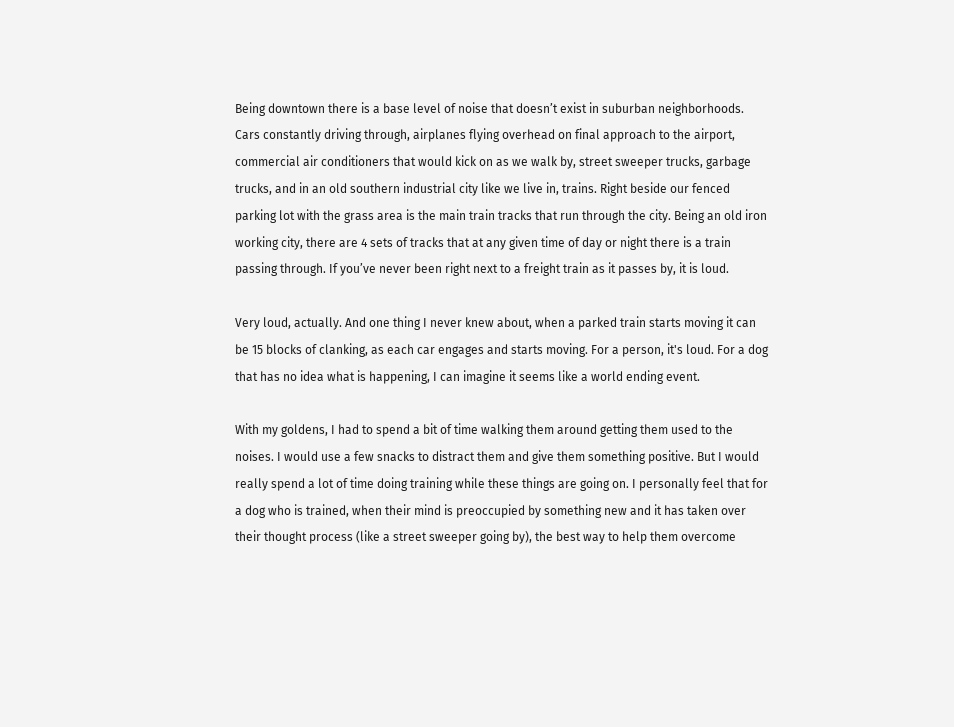Being downtown there is a base level of noise that doesn’t exist in suburban neighborhoods. Cars constantly driving through, airplanes flying overhead on final approach to the airport, commercial air conditioners that would kick on as we walk by, street sweeper trucks, garbage trucks, and in an old southern industrial city like we live in, trains. Right beside our fenced parking lot with the grass area is the main train tracks that run through the city. Being an old iron working city, there are 4 sets of tracks that at any given time of day or night there is a train passing through. If you’ve never been right next to a freight train as it passes by, it is loud.

Very loud, actually. And one thing I never knew about, when a parked train starts moving it can be 15 blocks of clanking, as each car engages and starts moving. For a person, it's loud. For a dog that has no idea what is happening, I can imagine it seems like a world ending event.

With my goldens, I had to spend a bit of time walking them around getting them used to the noises. I would use a few snacks to distract them and give them something positive. But I would really spend a lot of time doing training while these things are going on. I personally feel that for a dog who is trained, when their mind is preoccupied by something new and it has taken over their thought process (like a street sweeper going by), the best way to help them overcome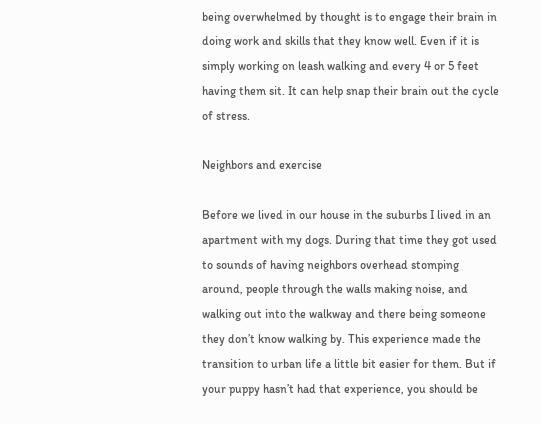being overwhelmed by thought is to engage their brain in doing work and skills that they know well. Even if it is simply working on leash walking and every 4 or 5 feet having them sit. It can help snap their brain out the cycle of stress.

Neighbors and exercise

Before we lived in our house in the suburbs I lived in an apartment with my dogs. During that time they got used to sounds of having neighbors overhead stomping around, people through the walls making noise, and walking out into the walkway and there being someone they don’t know walking by. This experience made the transition to urban life a little bit easier for them. But if your puppy hasn’t had that experience, you should be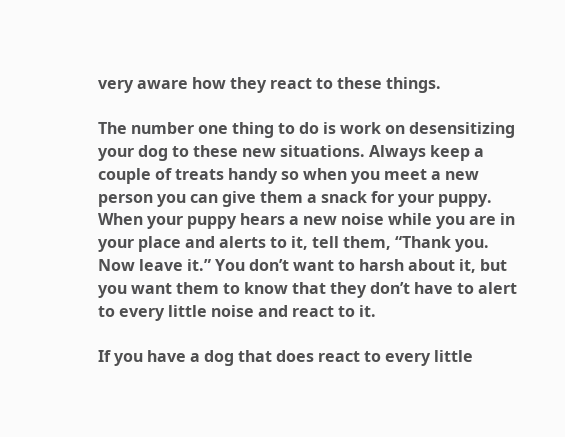very aware how they react to these things.

The number one thing to do is work on desensitizing your dog to these new situations. Always keep a couple of treats handy so when you meet a new person you can give them a snack for your puppy. When your puppy hears a new noise while you are in your place and alerts to it, tell them, “Thank you. Now leave it.” You don’t want to harsh about it, but you want them to know that they don’t have to alert to every little noise and react to it.

If you have a dog that does react to every little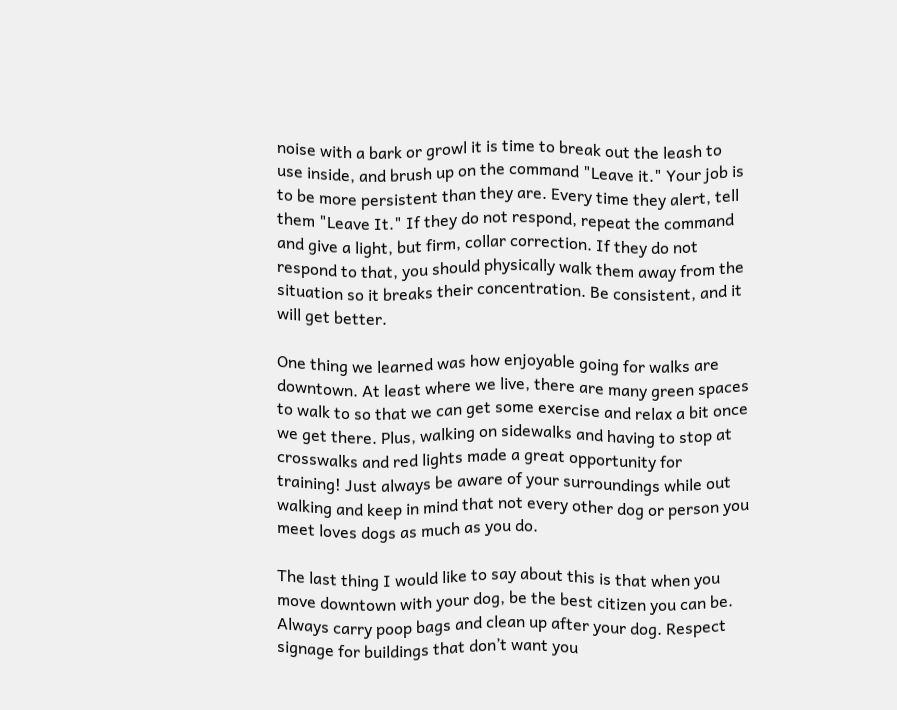noise with a bark or growl it is time to break out the leash to use inside, and brush up on the command "Leave it." Your job is to be more persistent than they are. Every time they alert, tell them "Leave It." If they do not respond, repeat the command and give a light, but firm, collar correction. If they do not respond to that, you should physically walk them away from the situation so it breaks their concentration. Be consistent, and it will get better.

One thing we learned was how enjoyable going for walks are downtown. At least where we live, there are many green spaces to walk to so that we can get some exercise and relax a bit once we get there. Plus, walking on sidewalks and having to stop at crosswalks and red lights made a great opportunity for training! Just always be aware of your surroundings while out walking and keep in mind that not every other dog or person you meet loves dogs as much as you do.

The last thing I would like to say about this is that when you move downtown with your dog, be the best citizen you can be. Always carry poop bags and clean up after your dog. Respect signage for buildings that don’t want you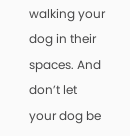walking your dog in their spaces. And don’t let your dog be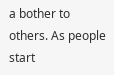a bother to others. As people start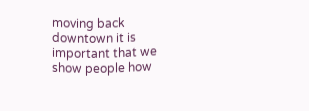moving back downtown it is important that we show people how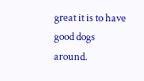great it is to have good dogs around.